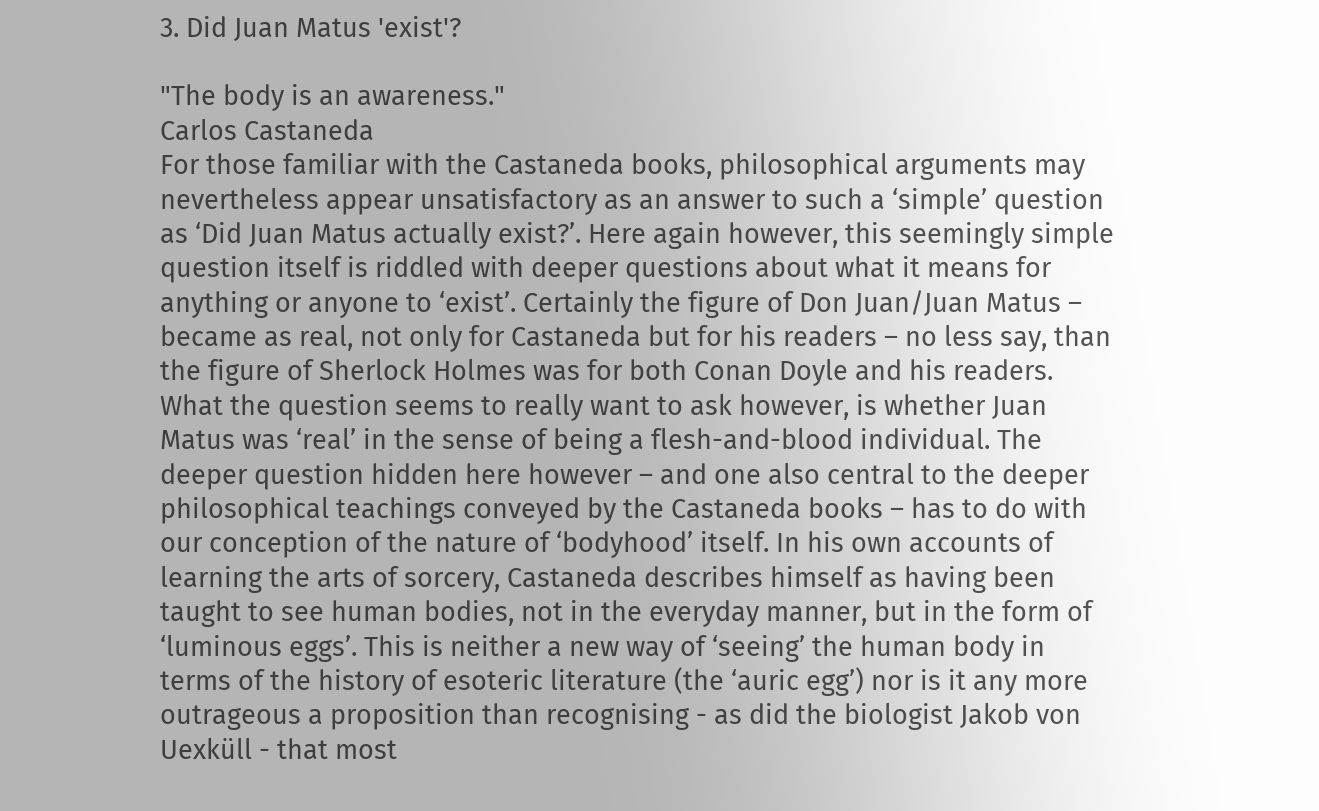3. Did Juan Matus 'exist'?

"The body is an awareness."
Carlos Castaneda
For those familiar with the Castaneda books, philosophical arguments may nevertheless appear unsatisfactory as an answer to such a ‘simple’ question as ‘Did Juan Matus actually exist?’. Here again however, this seemingly simple question itself is riddled with deeper questions about what it means for anything or anyone to ‘exist’. Certainly the figure of Don Juan/Juan Matus – became as real, not only for Castaneda but for his readers – no less say, than the figure of Sherlock Holmes was for both Conan Doyle and his readers. What the question seems to really want to ask however, is whether Juan Matus was ‘real’ in the sense of being a flesh-and-blood individual. The deeper question hidden here however – and one also central to the deeper philosophical teachings conveyed by the Castaneda books – has to do with our conception of the nature of ‘bodyhood’ itself. In his own accounts of learning the arts of sorcery, Castaneda describes himself as having been taught to see human bodies, not in the everyday manner, but in the form of ‘luminous eggs’. This is neither a new way of ‘seeing’ the human body in terms of the history of esoteric literature (the ‘auric egg’) nor is it any more outrageous a proposition than recognising - as did the biologist Jakob von Uexküll - that most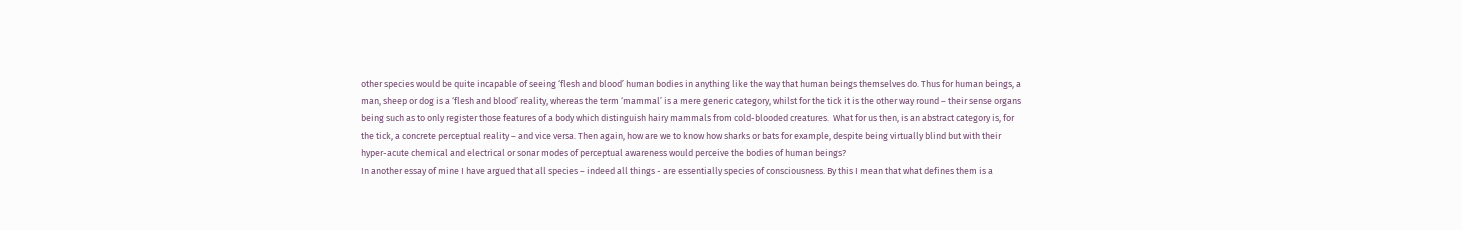other species would be quite incapable of seeing ‘flesh and blood’ human bodies in anything like the way that human beings themselves do. Thus for human beings, a man, sheep or dog is a ‘flesh and blood’ reality, whereas the term ‘mammal’ is a mere generic category, whilst for the tick it is the other way round – their sense organs being such as to only register those features of a body which distinguish hairy mammals from cold-blooded creatures.  What for us then, is an abstract category is, for the tick, a concrete perceptual reality – and vice versa. Then again, how are we to know how sharks or bats for example, despite being virtually blind but with their hyper-acute chemical and electrical or sonar modes of perceptual awareness would perceive the bodies of human beings?
In another essay of mine I have argued that all species – indeed all things - are essentially species of consciousness. By this I mean that what defines them is a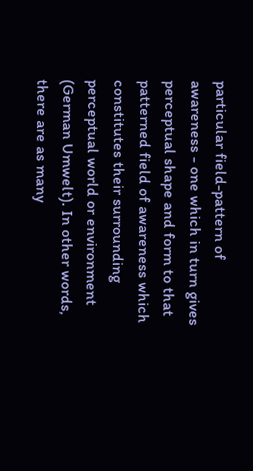particular field-pattern of awareness - one which in turn gives perceptual shape and form to that patterned field of awareness which constitutes their surrounding perceptual world or environment (German Umwelt). In other words, there are as many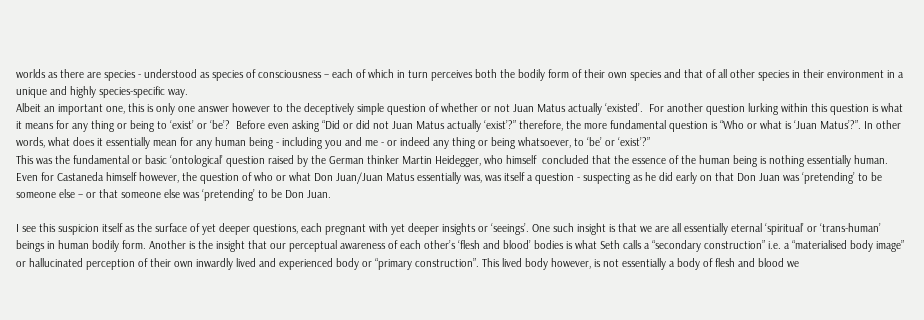worlds as there are species - understood as species of consciousness – each of which in turn perceives both the bodily form of their own species and that of all other species in their environment in a unique and highly species-specific way.
Albeit an important one, this is only one answer however to the deceptively simple question of whether or not Juan Matus actually ‘existed’.  For another question lurking within this question is what it means for any thing or being to ‘exist’ or ‘be’?  Before even asking “Did or did not Juan Matus actually ‘exist’?” therefore, the more fundamental question is “Who or what is ‘Juan Matus’?”. In other words, what does it essentially mean for any human being - including you and me - or indeed any thing or being whatsoever, to ‘be’ or ‘exist’?”
This was the fundamental or basic ‘ontological’ question raised by the German thinker Martin Heidegger, who himself  concluded that the essence of the human being is nothing essentially human. Even for Castaneda himself however, the question of who or what Don Juan/Juan Matus essentially was, was itself a question - suspecting as he did early on that Don Juan was ‘pretending’ to be someone else – or that someone else was ‘pretending’ to be Don Juan.

I see this suspicion itself as the surface of yet deeper questions, each pregnant with yet deeper insights or ‘seeings’. One such insight is that we are all essentially eternal ‘spiritual’ or ‘trans-human’ beings in human bodily form. Another is the insight that our perceptual awareness of each other’s ‘flesh and blood’ bodies is what Seth calls a “secondary construction” i.e. a “materialised body image” or hallucinated perception of their own inwardly lived and experienced body or “primary construction”. This lived body however, is not essentially a body of flesh and blood we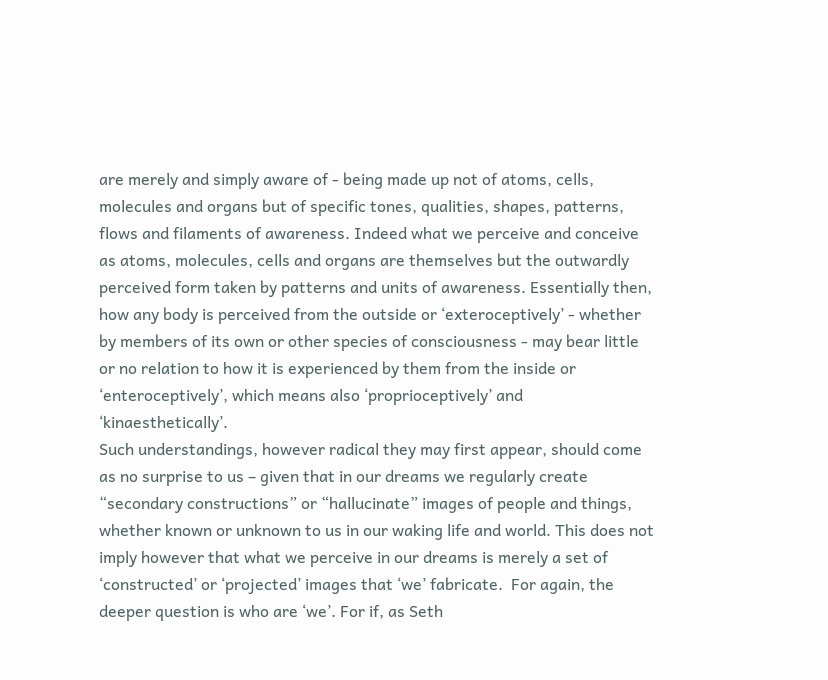are merely and simply aware of - being made up not of atoms, cells, molecules and organs but of specific tones, qualities, shapes, patterns, flows and filaments of awareness. Indeed what we perceive and conceive as atoms, molecules, cells and organs are themselves but the outwardly perceived form taken by patterns and units of awareness. Essentially then, how any body is perceived from the outside or ‘exteroceptively’ - whether by members of its own or other species of consciousness - may bear little or no relation to how it is experienced by them from the inside or ‘enteroceptively’, which means also ‘proprioceptively’ and ‘kinaesthetically’.
Such understandings, however radical they may first appear, should come as no surprise to us – given that in our dreams we regularly create “secondary constructions” or “hallucinate” images of people and things, whether known or unknown to us in our waking life and world. This does not imply however that what we perceive in our dreams is merely a set of ‘constructed’ or ‘projected’ images that ‘we’ fabricate.  For again, the deeper question is who are ‘we’. For if, as Seth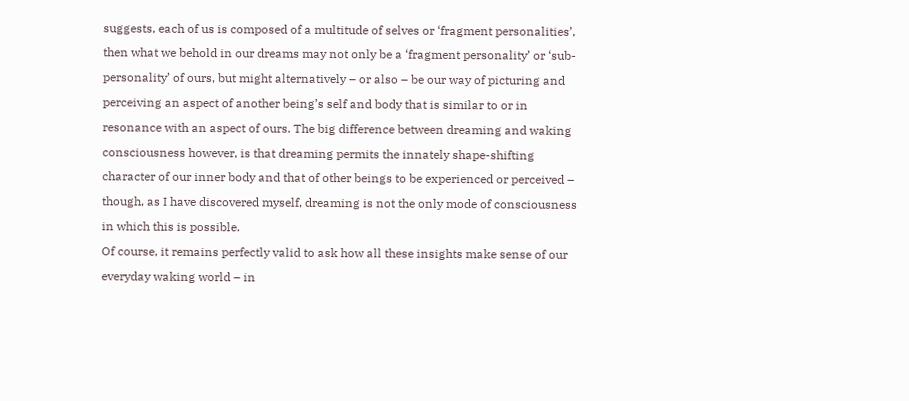suggests, each of us is composed of a multitude of selves or ‘fragment personalities’, then what we behold in our dreams may not only be a ‘fragment personality’ or ‘sub-personality’ of ours, but might alternatively – or also – be our way of picturing and perceiving an aspect of another being’s self and body that is similar to or in resonance with an aspect of ours. The big difference between dreaming and waking consciousness however, is that dreaming permits the innately shape-shifting character of our inner body and that of other beings to be experienced or perceived – though, as I have discovered myself, dreaming is not the only mode of consciousness in which this is possible.
Of course, it remains perfectly valid to ask how all these insights make sense of our everyday waking world – in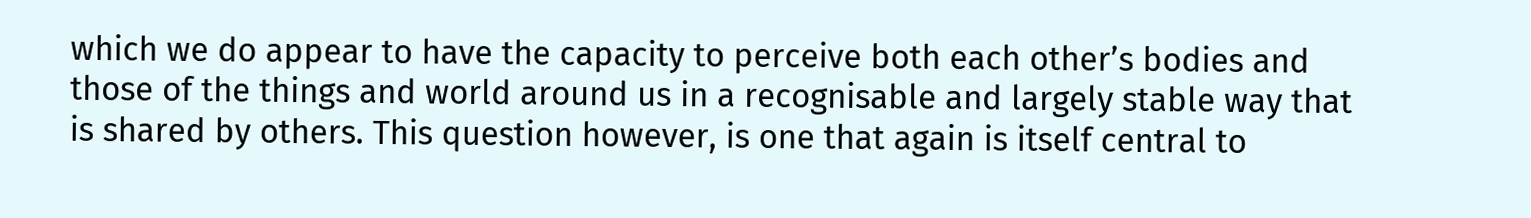which we do appear to have the capacity to perceive both each other’s bodies and those of the things and world around us in a recognisable and largely stable way that is shared by others. This question however, is one that again is itself central to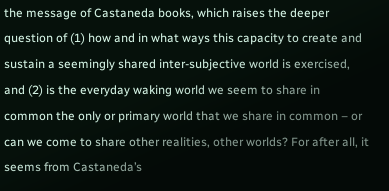the message of Castaneda books, which raises the deeper question of (1) how and in what ways this capacity to create and sustain a seemingly shared inter-subjective world is exercised, and (2) is the everyday waking world we seem to share in common the only or primary world that we share in common – or can we come to share other realities, other worlds? For after all, it seems from Castaneda’s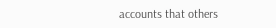accounts that others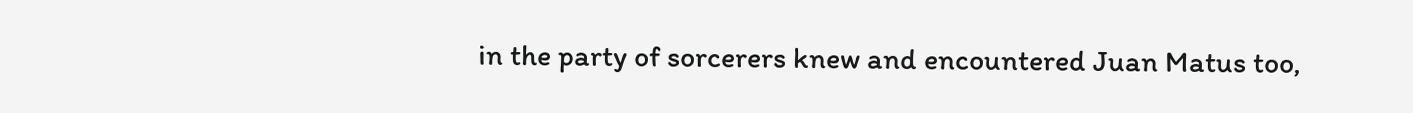in the party of sorcerers knew and encountered Juan Matus too,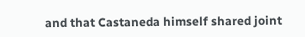and that Castaneda himself shared joint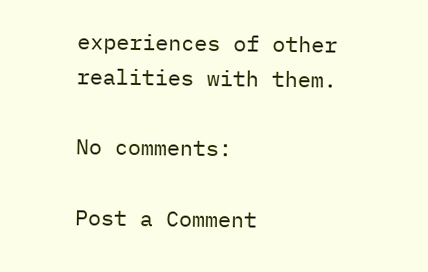experiences of other realities with them.

No comments:

Post a Comment